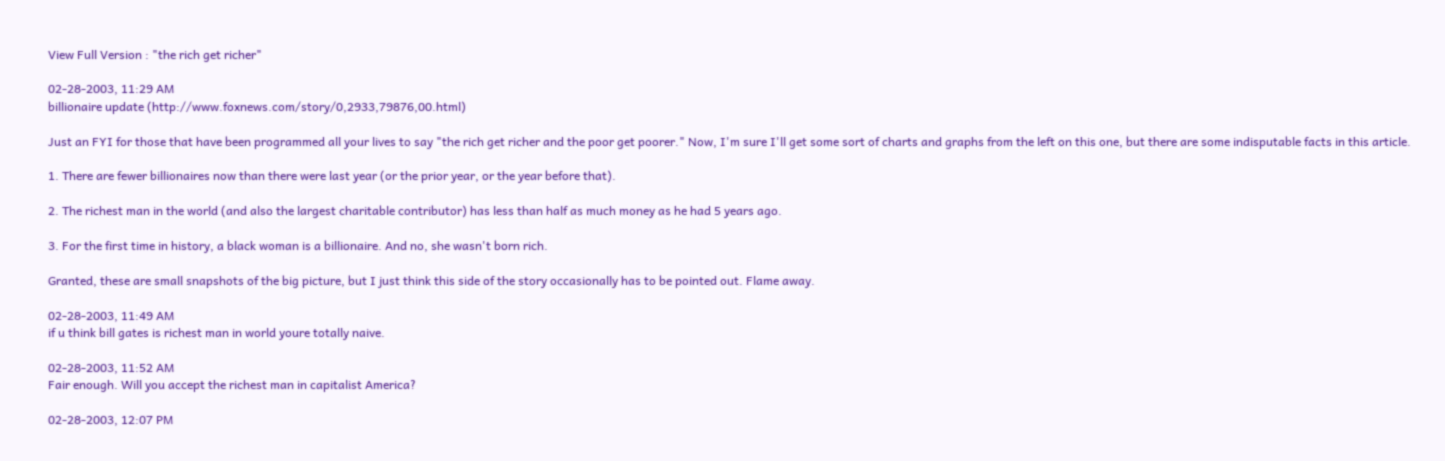View Full Version : "the rich get richer"

02-28-2003, 11:29 AM
billionaire update (http://www.foxnews.com/story/0,2933,79876,00.html)

Just an FYI for those that have been programmed all your lives to say "the rich get richer and the poor get poorer." Now, I'm sure I'll get some sort of charts and graphs from the left on this one, but there are some indisputable facts in this article.

1. There are fewer billionaires now than there were last year (or the prior year, or the year before that).

2. The richest man in the world (and also the largest charitable contributor) has less than half as much money as he had 5 years ago.

3. For the first time in history, a black woman is a billionaire. And no, she wasn't born rich.

Granted, these are small snapshots of the big picture, but I just think this side of the story occasionally has to be pointed out. Flame away.

02-28-2003, 11:49 AM
if u think bill gates is richest man in world youre totally naive.

02-28-2003, 11:52 AM
Fair enough. Will you accept the richest man in capitalist America?

02-28-2003, 12:07 PM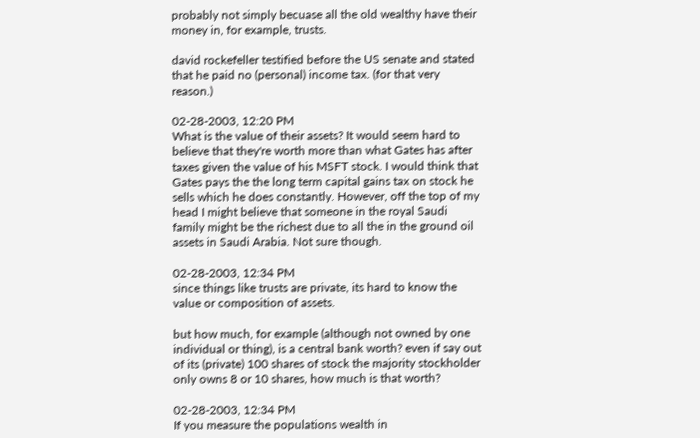probably not simply becuase all the old wealthy have their money in, for example, trusts.

david rockefeller testified before the US senate and stated that he paid no (personal) income tax. (for that very reason.)

02-28-2003, 12:20 PM
What is the value of their assets? It would seem hard to believe that they're worth more than what Gates has after taxes given the value of his MSFT stock. I would think that Gates pays the the long term capital gains tax on stock he sells which he does constantly. However, off the top of my head I might believe that someone in the royal Saudi family might be the richest due to all the in the ground oil assets in Saudi Arabia. Not sure though.

02-28-2003, 12:34 PM
since things like trusts are private, its hard to know the value or composition of assets.

but how much, for example (although not owned by one individual or thing), is a central bank worth? even if say out of its (private) 100 shares of stock the majority stockholder only owns 8 or 10 shares, how much is that worth?

02-28-2003, 12:34 PM
If you measure the populations wealth in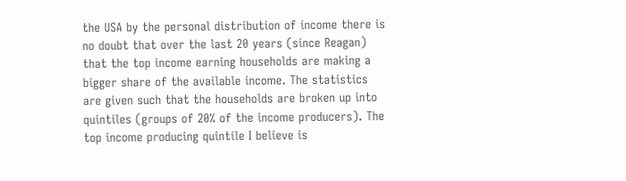the USA by the personal distribution of income there is no doubt that over the last 20 years (since Reagan) that the top income earning households are making a bigger share of the available income. The statistics are given such that the households are broken up into quintiles (groups of 20% of the income producers). The top income producing quintile I believe is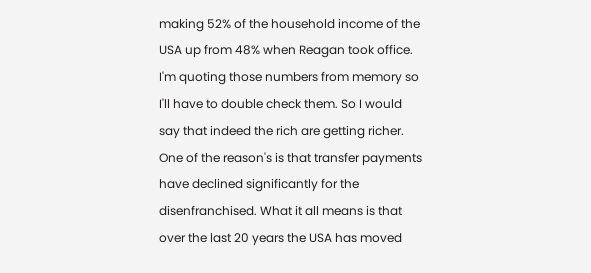making 52% of the household income of the USA up from 48% when Reagan took office. I'm quoting those numbers from memory so I'll have to double check them. So I would say that indeed the rich are getting richer. One of the reason's is that transfer payments have declined significantly for the disenfranchised. What it all means is that over the last 20 years the USA has moved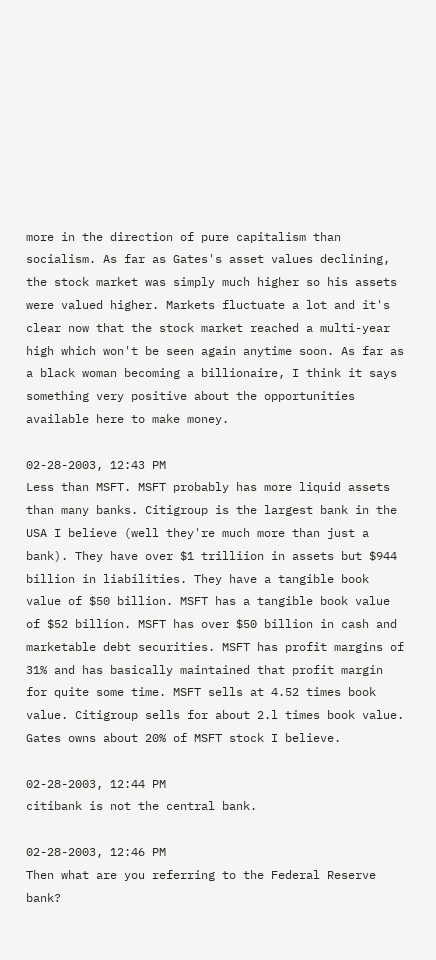more in the direction of pure capitalism than socialism. As far as Gates's asset values declining, the stock market was simply much higher so his assets were valued higher. Markets fluctuate a lot and it's clear now that the stock market reached a multi-year high which won't be seen again anytime soon. As far as a black woman becoming a billionaire, I think it says something very positive about the opportunities available here to make money.

02-28-2003, 12:43 PM
Less than MSFT. MSFT probably has more liquid assets than many banks. Citigroup is the largest bank in the USA I believe (well they're much more than just a bank). They have over $1 trilliion in assets but $944 billion in liabilities. They have a tangible book value of $50 billion. MSFT has a tangible book value of $52 billion. MSFT has over $50 billion in cash and marketable debt securities. MSFT has profit margins of 31% and has basically maintained that profit margin for quite some time. MSFT sells at 4.52 times book value. Citigroup sells for about 2.l times book value. Gates owns about 20% of MSFT stock I believe.

02-28-2003, 12:44 PM
citibank is not the central bank.

02-28-2003, 12:46 PM
Then what are you referring to the Federal Reserve bank?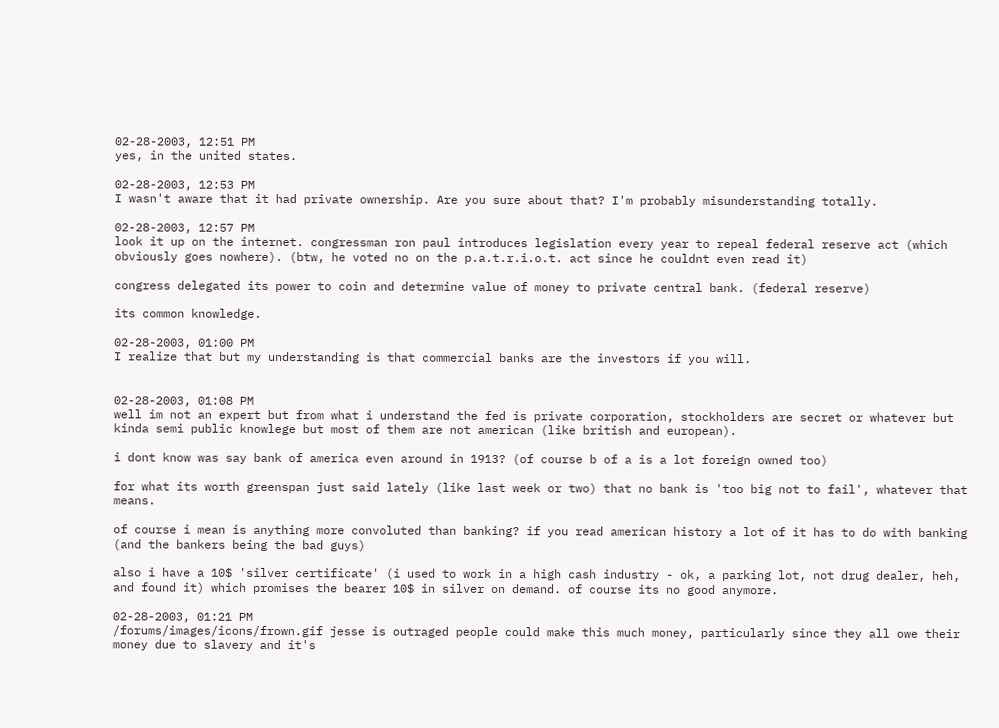02-28-2003, 12:51 PM
yes, in the united states.

02-28-2003, 12:53 PM
I wasn't aware that it had private ownership. Are you sure about that? I'm probably misunderstanding totally.

02-28-2003, 12:57 PM
look it up on the internet. congressman ron paul introduces legislation every year to repeal federal reserve act (which obviously goes nowhere). (btw, he voted no on the p.a.t.r.i.o.t. act since he couldnt even read it)

congress delegated its power to coin and determine value of money to private central bank. (federal reserve)

its common knowledge.

02-28-2003, 01:00 PM
I realize that but my understanding is that commercial banks are the investors if you will.


02-28-2003, 01:08 PM
well im not an expert but from what i understand the fed is private corporation, stockholders are secret or whatever but kinda semi public knowlege but most of them are not american (like british and european).

i dont know was say bank of america even around in 1913? (of course b of a is a lot foreign owned too)

for what its worth greenspan just said lately (like last week or two) that no bank is 'too big not to fail', whatever that means.

of course i mean is anything more convoluted than banking? if you read american history a lot of it has to do with banking (and the bankers being the bad guys)

also i have a 10$ 'silver certificate' (i used to work in a high cash industry - ok, a parking lot, not drug dealer, heh, and found it) which promises the bearer 10$ in silver on demand. of course its no good anymore.

02-28-2003, 01:21 PM
/forums/images/icons/frown.gif jesse is outraged people could make this much money, particularly since they all owe their money due to slavery and it's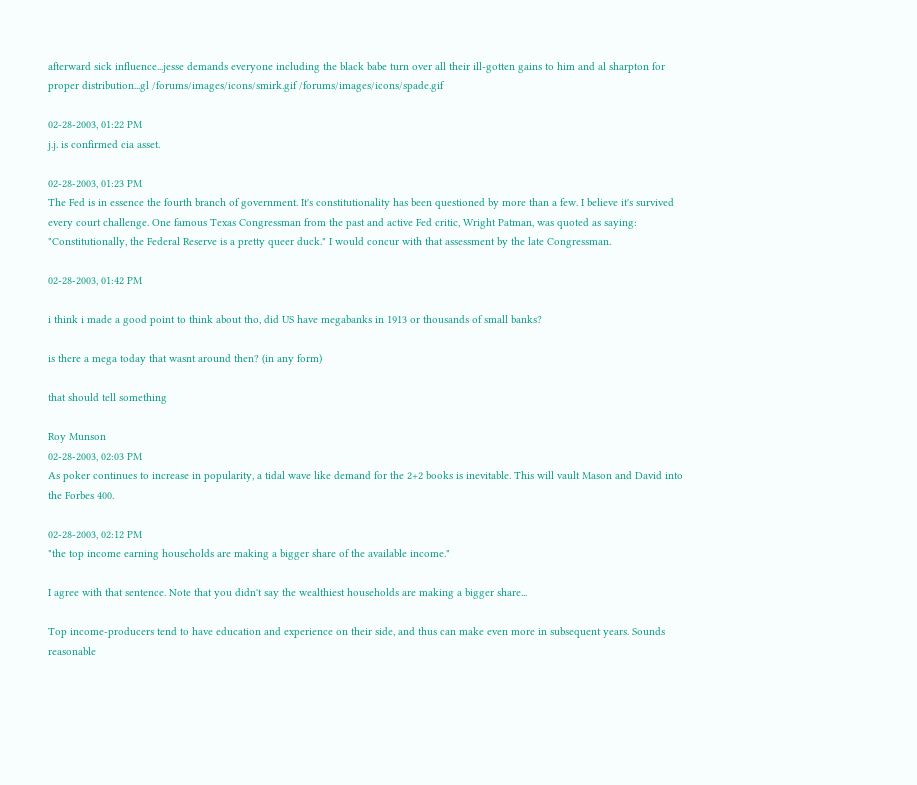afterward sick influence...jesse demands everyone including the black babe turn over all their ill-gotten gains to him and al sharpton for proper distribution...gl /forums/images/icons/smirk.gif /forums/images/icons/spade.gif

02-28-2003, 01:22 PM
j.j. is confirmed cia asset.

02-28-2003, 01:23 PM
The Fed is in essence the fourth branch of government. It's constitutionality has been questioned by more than a few. I believe it's survived every court challenge. One famous Texas Congressman from the past and active Fed critic, Wright Patman, was quoted as saying: "Constitutionally, the Federal Reserve is a pretty queer duck." I would concur with that assessment by the late Congressman.

02-28-2003, 01:42 PM

i think i made a good point to think about tho, did US have megabanks in 1913 or thousands of small banks?

is there a mega today that wasnt around then? (in any form)

that should tell something

Roy Munson
02-28-2003, 02:03 PM
As poker continues to increase in popularity, a tidal wave like demand for the 2+2 books is inevitable. This will vault Mason and David into the Forbes 400.

02-28-2003, 02:12 PM
"the top income earning households are making a bigger share of the available income."

I agree with that sentence. Note that you didn't say the wealthiest households are making a bigger share...

Top income-producers tend to have education and experience on their side, and thus can make even more in subsequent years. Sounds reasonable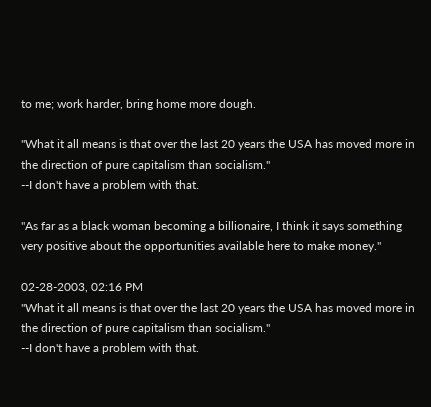to me; work harder, bring home more dough.

"What it all means is that over the last 20 years the USA has moved more in the direction of pure capitalism than socialism."
--I don't have a problem with that.

"As far as a black woman becoming a billionaire, I think it says something very positive about the opportunities available here to make money."

02-28-2003, 02:16 PM
"What it all means is that over the last 20 years the USA has moved more in the direction of pure capitalism than socialism."
--I don't have a problem with that.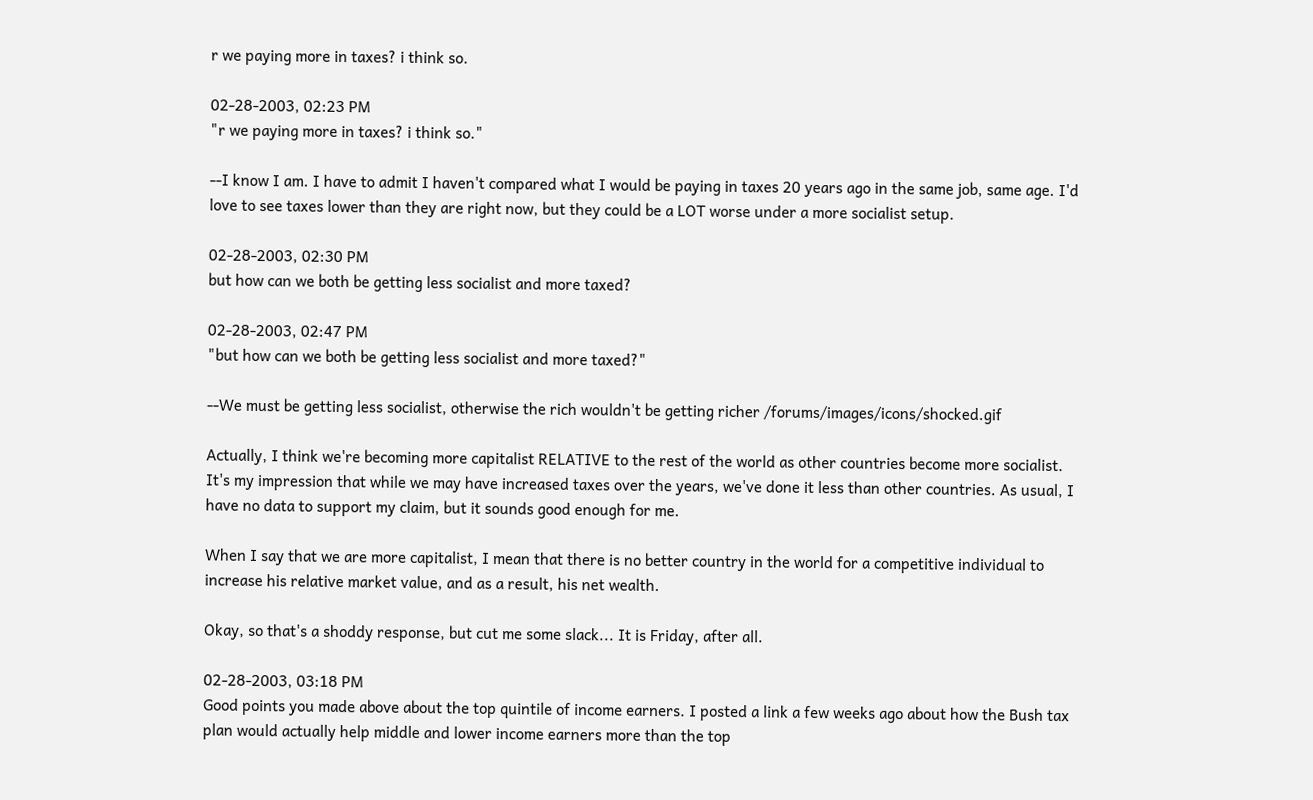r we paying more in taxes? i think so.

02-28-2003, 02:23 PM
"r we paying more in taxes? i think so."

--I know I am. I have to admit I haven't compared what I would be paying in taxes 20 years ago in the same job, same age. I'd love to see taxes lower than they are right now, but they could be a LOT worse under a more socialist setup.

02-28-2003, 02:30 PM
but how can we both be getting less socialist and more taxed?

02-28-2003, 02:47 PM
"but how can we both be getting less socialist and more taxed?"

--We must be getting less socialist, otherwise the rich wouldn't be getting richer /forums/images/icons/shocked.gif

Actually, I think we're becoming more capitalist RELATIVE to the rest of the world as other countries become more socialist. It's my impression that while we may have increased taxes over the years, we've done it less than other countries. As usual, I have no data to support my claim, but it sounds good enough for me.

When I say that we are more capitalist, I mean that there is no better country in the world for a competitive individual to increase his relative market value, and as a result, his net wealth.

Okay, so that's a shoddy response, but cut me some slack... It is Friday, after all.

02-28-2003, 03:18 PM
Good points you made above about the top quintile of income earners. I posted a link a few weeks ago about how the Bush tax plan would actually help middle and lower income earners more than the top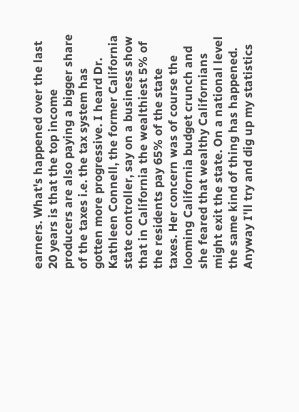earners. What's happened over the last 20 years is that the top income producers are also paying a bigger share of the taxes i.e. the tax system has gotten more progressive. I heard Dr. Kathleen Connell, the former California state controller, say on a business show that in California the wealthiest 5% of the residents pay 65% of the state taxes. Her concern was of course the looming California budget crunch and she feared that wealthy Californians might exit the state. On a national level the same kind of thing has happened. Anyway I'll try and dig up my statistics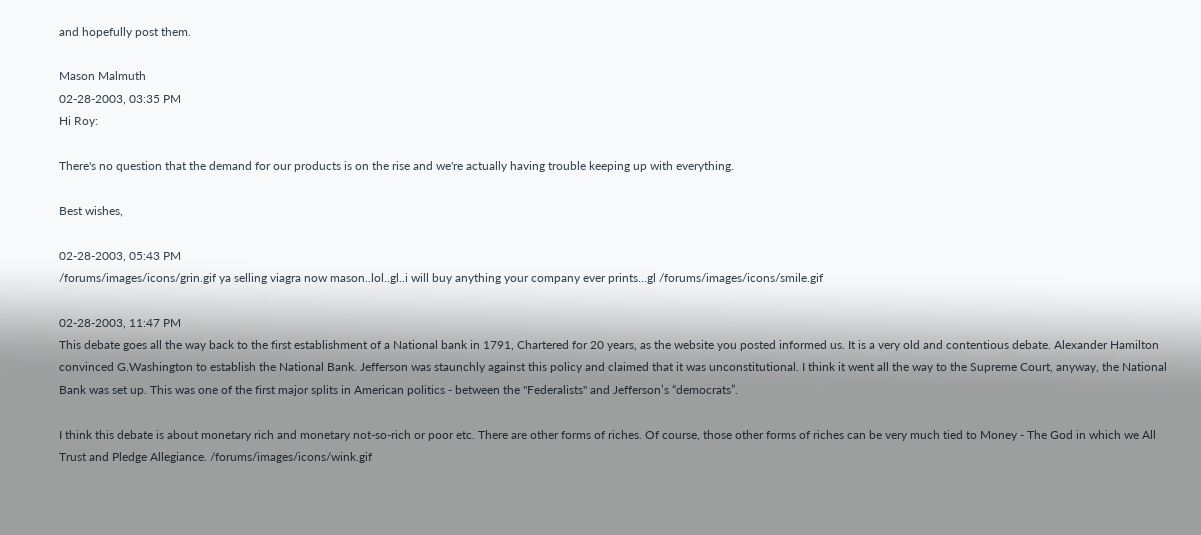and hopefully post them.

Mason Malmuth
02-28-2003, 03:35 PM
Hi Roy:

There's no question that the demand for our products is on the rise and we're actually having trouble keeping up with everything.

Best wishes,

02-28-2003, 05:43 PM
/forums/images/icons/grin.gif ya selling viagra now mason..lol..gl..i will buy anything your company ever prints...gl /forums/images/icons/smile.gif

02-28-2003, 11:47 PM
This debate goes all the way back to the first establishment of a National bank in 1791, Chartered for 20 years, as the website you posted informed us. It is a very old and contentious debate. Alexander Hamilton convinced G.Washington to establish the National Bank. Jefferson was staunchly against this policy and claimed that it was unconstitutional. I think it went all the way to the Supreme Court, anyway, the National Bank was set up. This was one of the first major splits in American politics - between the "Federalists" and Jefferson’s “democrats”.

I think this debate is about monetary rich and monetary not-so-rich or poor etc. There are other forms of riches. Of course, those other forms of riches can be very much tied to Money - The God in which we All Trust and Pledge Allegiance. /forums/images/icons/wink.gif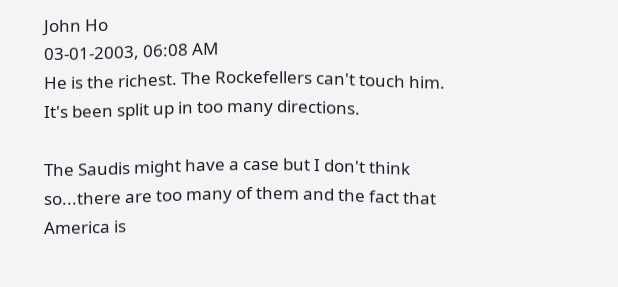John Ho
03-01-2003, 06:08 AM
He is the richest. The Rockefellers can't touch him. It's been split up in too many directions.

The Saudis might have a case but I don't think so...there are too many of them and the fact that America is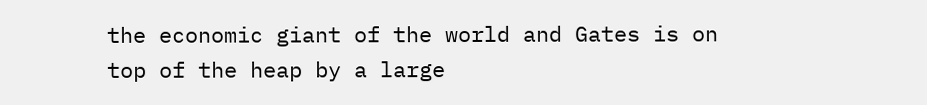the economic giant of the world and Gates is on top of the heap by a large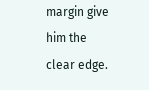margin give him the clear edge.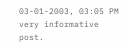03-01-2003, 03:05 PM
very informative post.